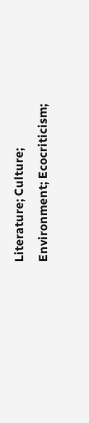Literature; Culture; Environment; Ecocriticism;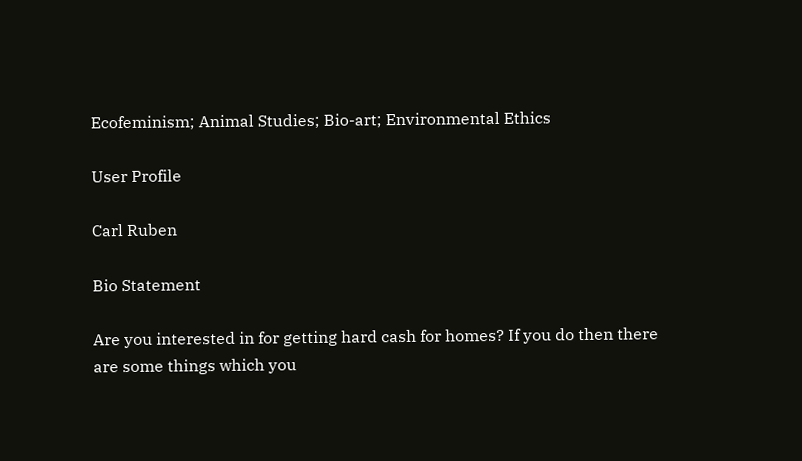Ecofeminism; Animal Studies; Bio-art; Environmental Ethics

User Profile

Carl Ruben

Bio Statement

Are you interested in for getting hard cash for homes? If you do then there are some things which you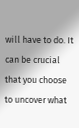will have to do. It can be crucial that you choose to uncover what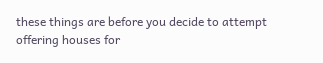these things are before you decide to attempt offering houses for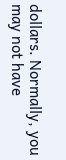dollars. Normally, you may not have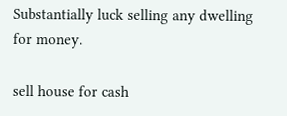Substantially luck selling any dwelling for money.

sell house for cash